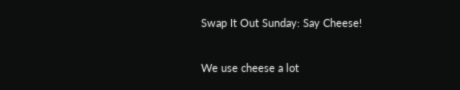Swap It Out Sunday: Say Cheese!


We use cheese a lot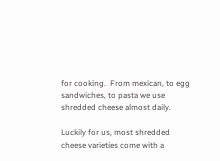for cooking.  From mexican, to egg sandwiches, to pasta we use shredded cheese almost daily.

Luckily for us, most shredded cheese varieties come with a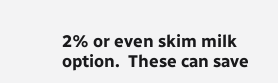2% or even skim milk option.  These can save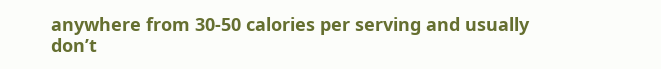anywhere from 30-50 calories per serving and usually don’t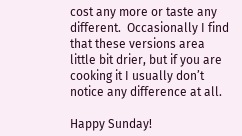cost any more or taste any different.  Occasionally I find that these versions area little bit drier, but if you are cooking it I usually don’t notice any difference at all.

Happy Sunday!